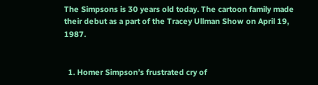The Simpsons is 30 years old today. The cartoon family made their debut as a part of the Tracey Ullman Show on April 19, 1987.


  1. Homer Simpson’s frustrated cry of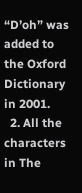“D’oh” was added to the Oxford Dictionary in 2001.
  2. All the characters in The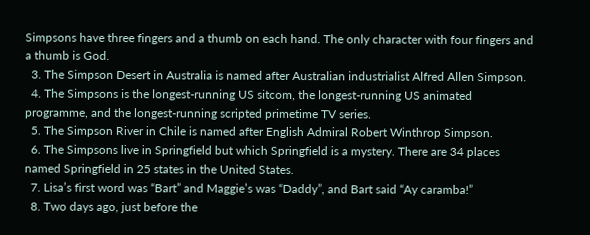Simpsons have three fingers and a thumb on each hand. The only character with four fingers and a thumb is God.
  3. The Simpson Desert in Australia is named after Australian industrialist Alfred Allen Simpson.
  4. The Simpsons is the longest-running US sitcom, the longest-running US animated programme, and the longest-running scripted primetime TV series.
  5. The Simpson River in Chile is named after English Admiral Robert Winthrop Simpson.
  6. The Simpsons live in Springfield but which Springfield is a mystery. There are 34 places named Springfield in 25 states in the United States.
  7. Lisa’s first word was “Bart” and Maggie’s was “Daddy”, and Bart said “Ay caramba!”
  8. Two days ago, just before the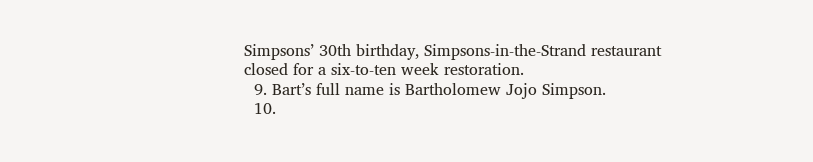Simpsons’ 30th birthday, Simpsons-in-the-Strand restaurant closed for a six-to-ten week restoration.
  9. Bart’s full name is Bartholomew Jojo Simpson.
  10.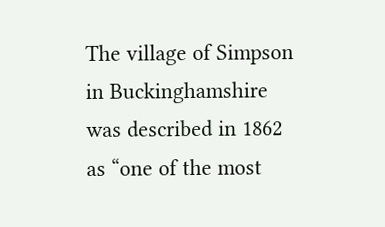The village of Simpson in Buckinghamshire was described in 1862 as “one of the most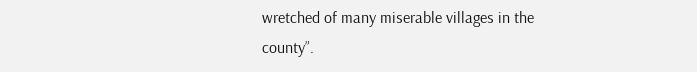wretched of many miserable villages in the county”.